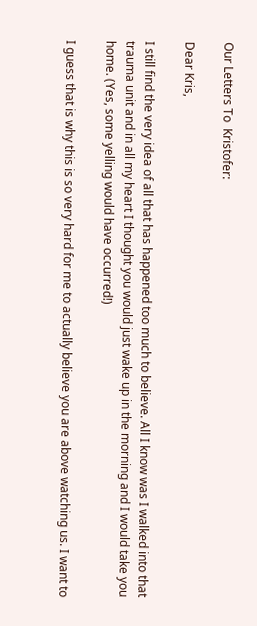Our Letters To  Kristofer:

Dear Kris,

I still find the very idea of all that has happened too much to believe. All I know was I walked into that trauma unit and in all my heart I thought you would just wake up in the morning and I would take you home. (Yes, some yelling would have occurred!)

I guess that is why this is so very hard for me to actually believe you are above watching us. I want to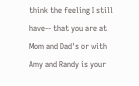think the feeling I still have-- that you are at Mom and Dad's or with Amy and Randy is your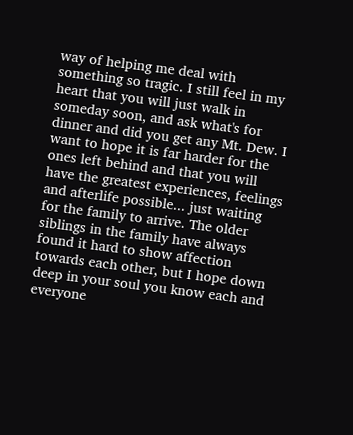way of helping me deal with something so tragic. I still feel in my heart that you will just walk in someday soon, and ask what's for dinner and did you get any Mt. Dew. I want to hope it is far harder for the ones left behind and that you will have the greatest experiences, feelings and afterlife possible... just waiting for the family to arrive. The older siblings in the family have always found it hard to show affection towards each other, but I hope down deep in your soul you know each and everyone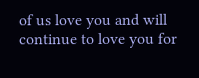of us love you and will continue to love you for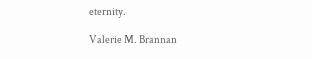eternity.

Valerie M. Brannan